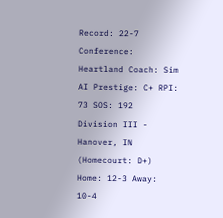Record: 22-7 Conference: Heartland Coach: Sim AI Prestige: C+ RPI: 73 SOS: 192
Division III - Hanover, IN (Homecourt: D+)
Home: 12-3 Away: 10-4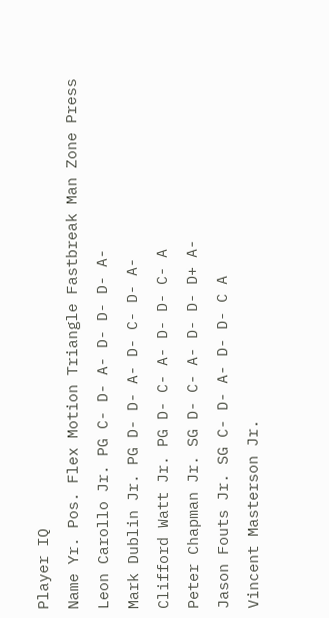Player IQ
Name Yr. Pos. Flex Motion Triangle Fastbreak Man Zone Press
Leon Carollo Jr. PG C- D- A- D- D- D- A-
Mark Dublin Jr. PG D- D- A- D- C- D- A-
Clifford Watt Jr. PG D- C- A- D- D- C- A
Peter Chapman Jr. SG D- C- A- D- D- D+ A-
Jason Fouts Jr. SG C- D- A- D- D- C A
Vincent Masterson Jr.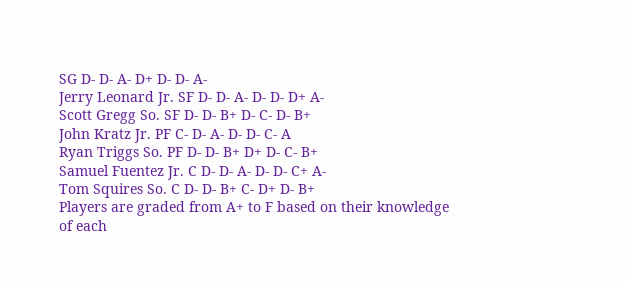SG D- D- A- D+ D- D- A-
Jerry Leonard Jr. SF D- D- A- D- D- D+ A-
Scott Gregg So. SF D- D- B+ D- C- D- B+
John Kratz Jr. PF C- D- A- D- D- C- A
Ryan Triggs So. PF D- D- B+ D+ D- C- B+
Samuel Fuentez Jr. C D- D- A- D- D- C+ A-
Tom Squires So. C D- D- B+ C- D+ D- B+
Players are graded from A+ to F based on their knowledge of each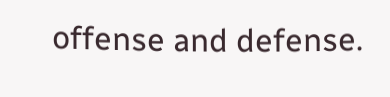offense and defense.